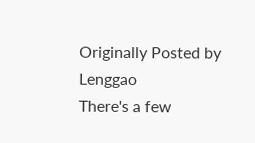Originally Posted by Lenggao
There's a few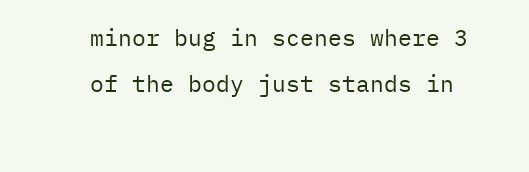minor bug in scenes where 3 of the body just stands in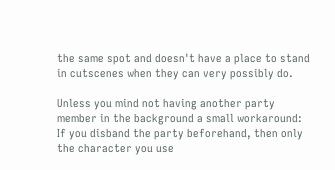the same spot and doesn't have a place to stand in cutscenes when they can very possibly do.

Unless you mind not having another party member in the background a small workaround: If you disband the party beforehand, then only the character you use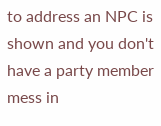to address an NPC is shown and you don't have a party member mess in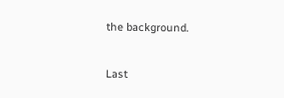the background.

Last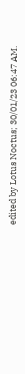edited by Lotus Noctus; 30/01/23 06:47 AM.